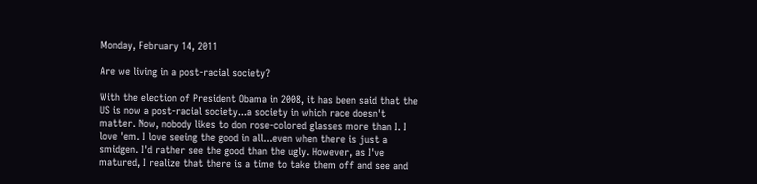Monday, February 14, 2011

Are we living in a post-racial society?

With the election of President Obama in 2008, it has been said that the US is now a post-racial society...a society in which race doesn't matter. Now, nobody likes to don rose-colored glasses more than I. I love 'em. I love seeing the good in all...even when there is just a smidgen. I'd rather see the good than the ugly. However, as I've matured, I realize that there is a time to take them off and see and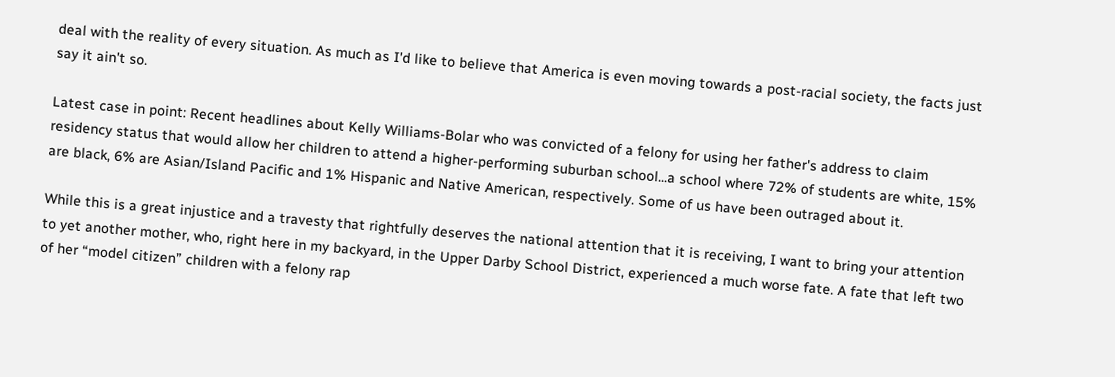deal with the reality of every situation. As much as I'd like to believe that America is even moving towards a post-racial society, the facts just say it ain't so.

Latest case in point: Recent headlines about Kelly Williams-Bolar who was convicted of a felony for using her father's address to claim residency status that would allow her children to attend a higher-performing suburban school...a school where 72% of students are white, 15% are black, 6% are Asian/Island Pacific and 1% Hispanic and Native American, respectively. Some of us have been outraged about it.

While this is a great injustice and a travesty that rightfully deserves the national attention that it is receiving, I want to bring your attention to yet another mother, who, right here in my backyard, in the Upper Darby School District, experienced a much worse fate. A fate that left two of her “model citizen” children with a felony rap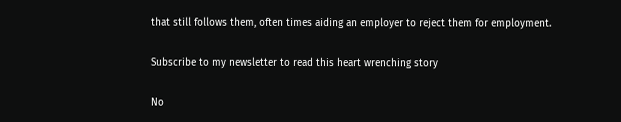that still follows them, often times aiding an employer to reject them for employment.

Subscribe to my newsletter to read this heart wrenching story

No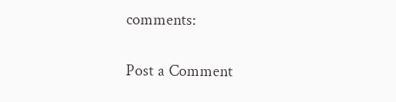comments:

Post a Comment